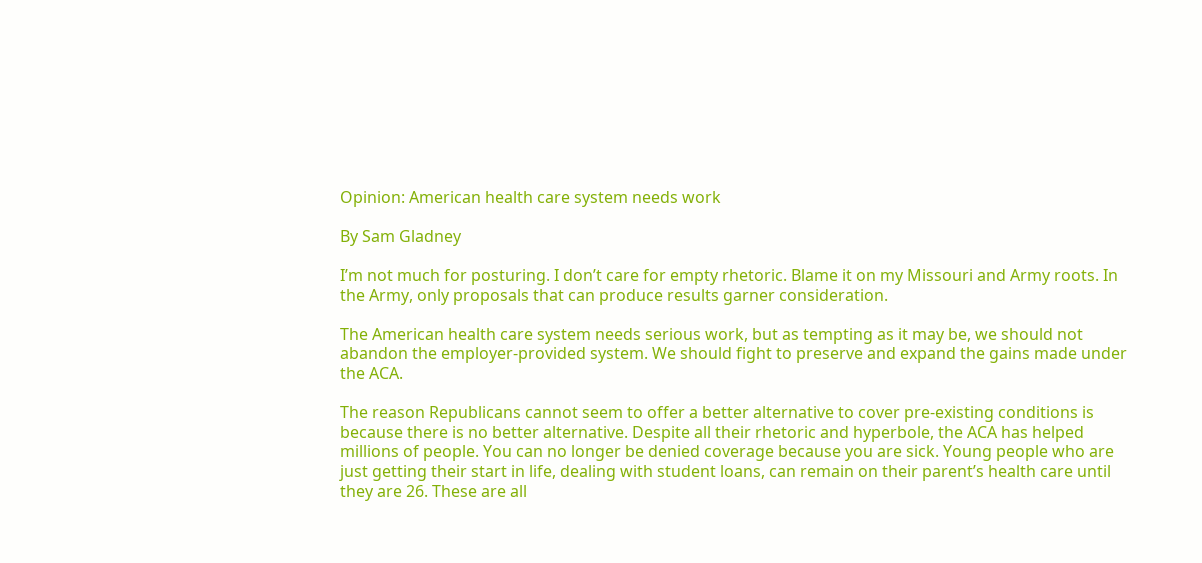Opinion: American health care system needs work

By Sam Gladney

I’m not much for posturing. I don’t care for empty rhetoric. Blame it on my Missouri and Army roots. In the Army, only proposals that can produce results garner consideration.

The American health care system needs serious work, but as tempting as it may be, we should not abandon the employer-provided system. We should fight to preserve and expand the gains made under the ACA.

The reason Republicans cannot seem to offer a better alternative to cover pre-existing conditions is because there is no better alternative. Despite all their rhetoric and hyperbole, the ACA has helped millions of people. You can no longer be denied coverage because you are sick. Young people who are just getting their start in life, dealing with student loans, can remain on their parent’s health care until they are 26. These are all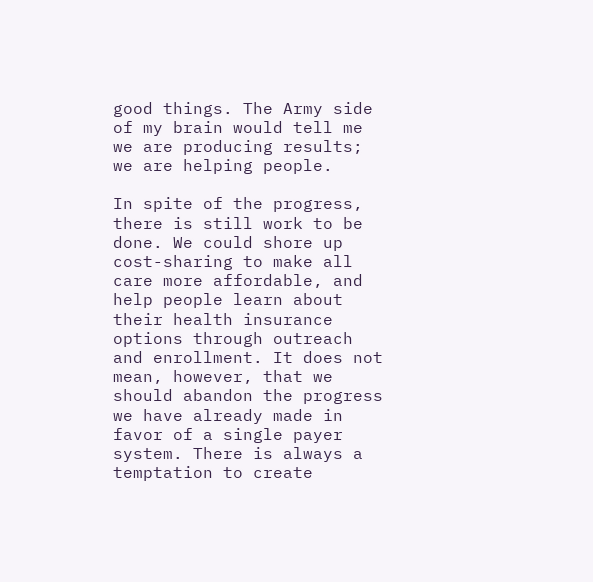good things. The Army side of my brain would tell me we are producing results; we are helping people.

In spite of the progress, there is still work to be done. We could shore up cost-sharing to make all care more affordable, and help people learn about their health insurance options through outreach and enrollment. It does not mean, however, that we should abandon the progress we have already made in favor of a single payer system. There is always a temptation to create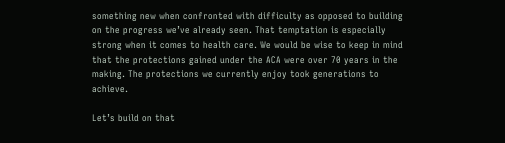something new when confronted with difficulty as opposed to building on the progress we’ve already seen. That temptation is especially strong when it comes to health care. We would be wise to keep in mind that the protections gained under the ACA were over 70 years in the making. The protections we currently enjoy took generations to achieve.

Let’s build on that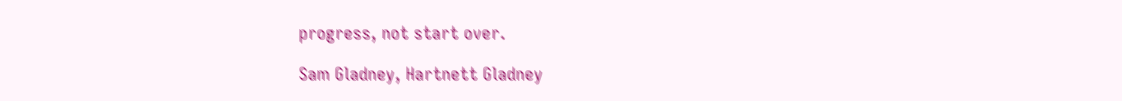progress, not start over.

Sam Gladney, Hartnett Gladney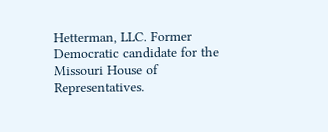Hetterman, LLC. Former Democratic candidate for the Missouri House of Representatives.